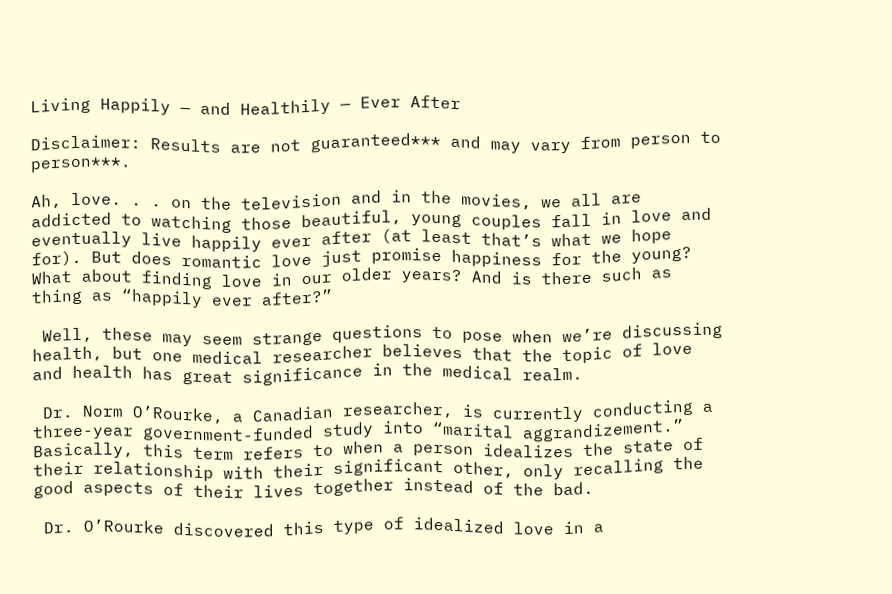Living Happily — and Healthily — Ever After

Disclaimer: Results are not guaranteed*** and may vary from person to person***.

Ah, love. . . on the television and in the movies, we all are addicted to watching those beautiful, young couples fall in love and eventually live happily ever after (at least that’s what we hope for). But does romantic love just promise happiness for the young? What about finding love in our older years? And is there such as thing as “happily ever after?”

 Well, these may seem strange questions to pose when we’re discussing health, but one medical researcher believes that the topic of love and health has great significance in the medical realm.

 Dr. Norm O’Rourke, a Canadian researcher, is currently conducting a three-year government-funded study into “marital aggrandizement.” Basically, this term refers to when a person idealizes the state of their relationship with their significant other, only recalling the good aspects of their lives together instead of the bad.

 Dr. O’Rourke discovered this type of idealized love in a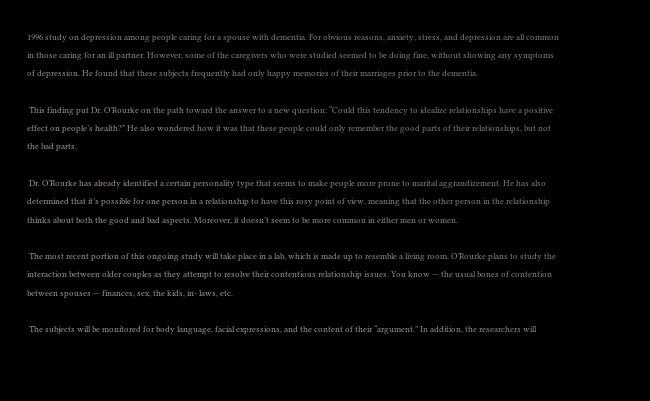1996 study on depression among people caring for a spouse with dementia. For obvious reasons, anxiety, stress, and depression are all common in those caring for an ill partner. However, some of the caregivers who were studied seemed to be doing fine, without showing any symptoms of depression. He found that these subjects frequently had only happy memories of their marriages prior to the dementia.

 This finding put Dr. O’Rourke on the path toward the answer to a new question: “Could this tendency to idealize relationships have a positive effect on people’s health?” He also wondered how it was that these people could only remember the good parts of their relationships, but not the bad parts.

 Dr. O’Rourke has already identified a certain personality type that seems to make people more prone to marital aggrandizement. He has also determined that it’s possible for one person in a relationship to have this rosy point of view, meaning that the other person in the relationship thinks about both the good and bad aspects. Moreover, it doesn’t seem to be more common in either men or women.

 The most recent portion of this ongoing study will take place in a lab, which is made up to resemble a living room. O’Rourke plans to study the interaction between older couples as they attempt to resolve their contentious relationship issues. You know — the usual bones of contention between spouses — finances, sex, the kids, in- laws, etc.

 The subjects will be monitored for body language, facial expressions, and the content of their “argument.” In addition, the researchers will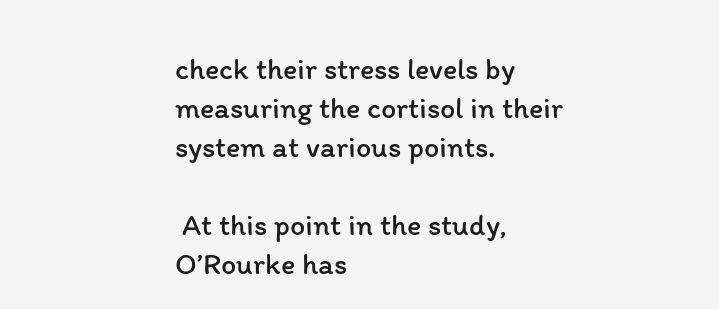check their stress levels by measuring the cortisol in their system at various points.

 At this point in the study, O’Rourke has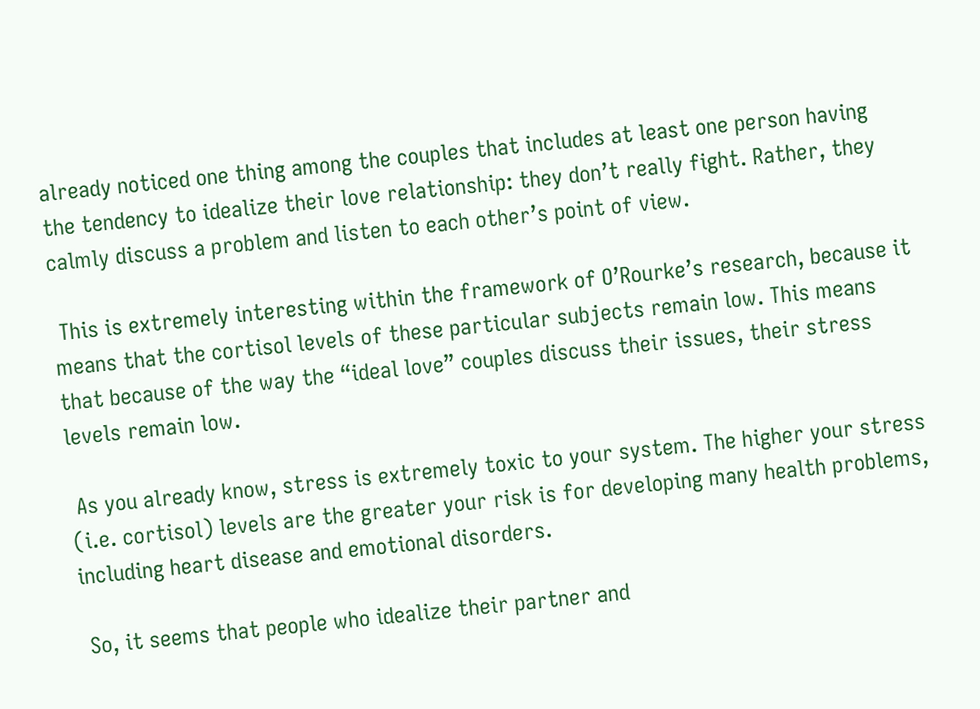already noticed one thing among the couples that includes at least one person having the tendency to idealize their love relationship: they don’t really fight. Rather, they calmly discuss a problem and listen to each other’s point of view.

 This is extremely interesting within the framework of O’Rourke’s research, because it means that the cortisol levels of these particular subjects remain low. This means that because of the way the “ideal love” couples discuss their issues, their stress levels remain low.

 As you already know, stress is extremely toxic to your system. The higher your stress (i.e. cortisol) levels are the greater your risk is for developing many health problems, including heart disease and emotional disorders.

 So, it seems that people who idealize their partner and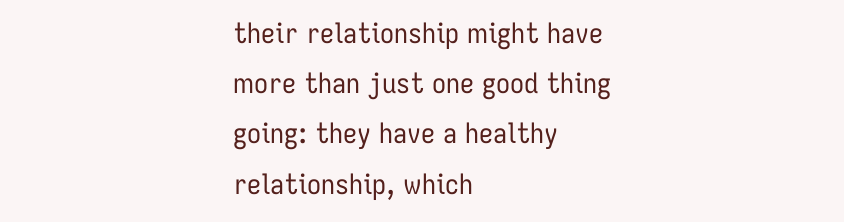their relationship might have more than just one good thing going: they have a healthy relationship, which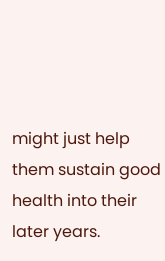might just help them sustain good health into their later years.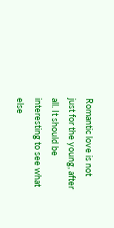Romantic love is not just for the young, after all. It should be interesting to see what else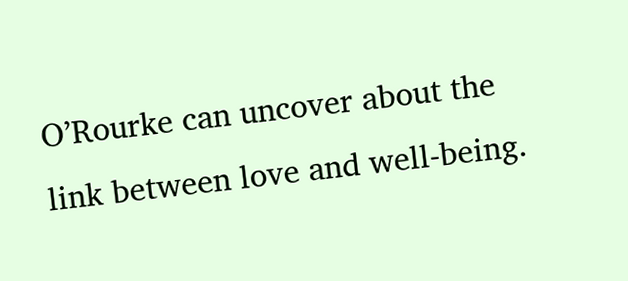O’Rourke can uncover about the link between love and well-being.